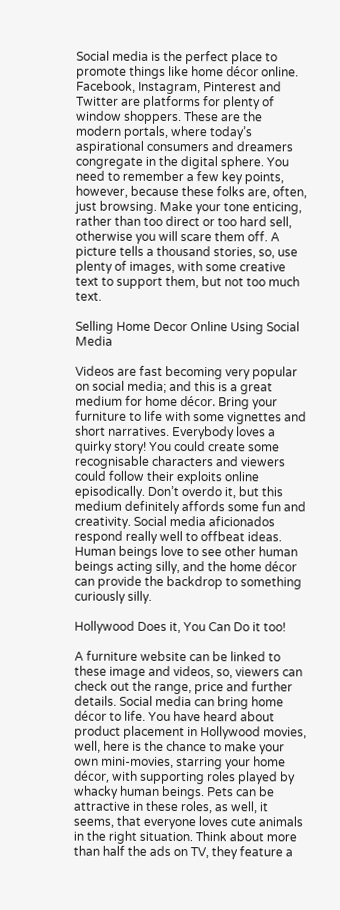Social media is the perfect place to promote things like home décor online. Facebook, Instagram, Pinterest and Twitter are platforms for plenty of window shoppers. These are the modern portals, where today’s aspirational consumers and dreamers congregate in the digital sphere. You need to remember a few key points, however, because these folks are, often, just browsing. Make your tone enticing, rather than too direct or too hard sell, otherwise you will scare them off. A picture tells a thousand stories, so, use plenty of images, with some creative text to support them, but not too much text.

Selling Home Decor Online Using Social Media

Videos are fast becoming very popular on social media; and this is a great medium for home décor. Bring your furniture to life with some vignettes and short narratives. Everybody loves a quirky story! You could create some recognisable characters and viewers could follow their exploits online episodically. Don’t overdo it, but this medium definitely affords some fun and creativity. Social media aficionados respond really well to offbeat ideas. Human beings love to see other human beings acting silly, and the home décor can provide the backdrop to something curiously silly.

Hollywood Does it, You Can Do it too!

A furniture website can be linked to these image and videos, so, viewers can check out the range, price and further details. Social media can bring home décor to life. You have heard about product placement in Hollywood movies, well, here is the chance to make your own mini-movies, starring your home décor, with supporting roles played by whacky human beings. Pets can be attractive in these roles, as well, it seems, that everyone loves cute animals in the right situation. Think about more than half the ads on TV, they feature a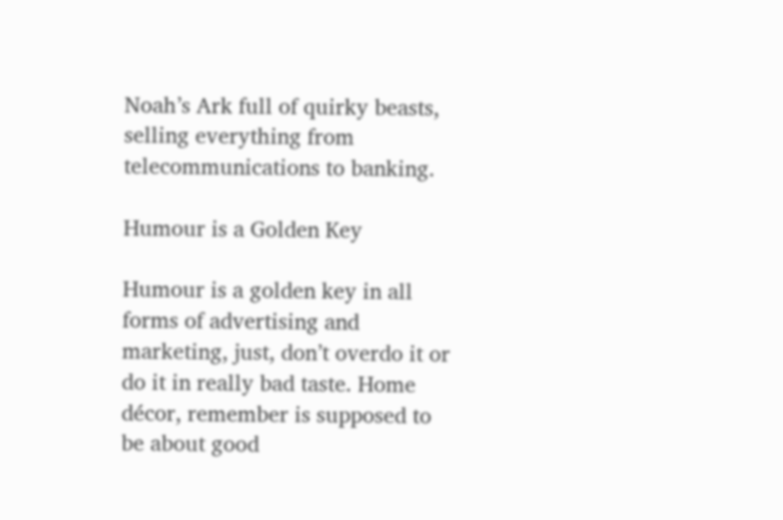Noah’s Ark full of quirky beasts, selling everything from telecommunications to banking.

Humour is a Golden Key

Humour is a golden key in all forms of advertising and marketing, just, don’t overdo it or do it in really bad taste. Home décor, remember is supposed to be about good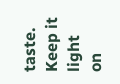taste. Keep it light on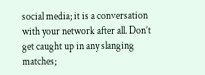social media; it is a conversation with your network after all. Don’t get caught up in any slanging matches;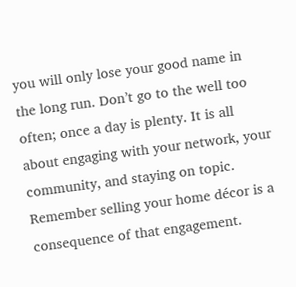you will only lose your good name in the long run. Don’t go to the well too often; once a day is plenty. It is all about engaging with your network, your community, and staying on topic. Remember selling your home décor is a consequence of that engagement.